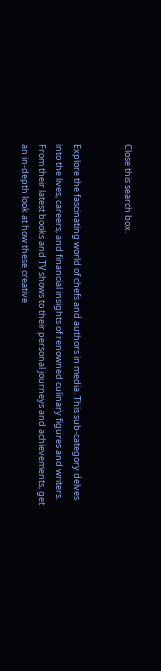Close this search box.


Explore the fascinating world of chefs and authors in media. This sub-category delves into the lives, careers, and financial insights of renowned culinary figures and writers. From their latest books and TV shows to their personal journeys and achievements, get an in-depth look at how these creative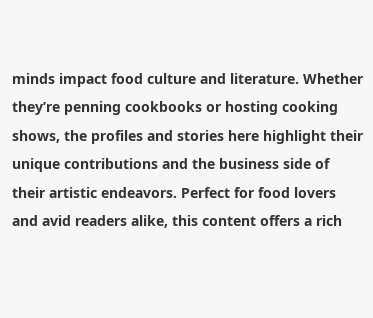minds impact food culture and literature. Whether they’re penning cookbooks or hosting cooking shows, the profiles and stories here highlight their unique contributions and the business side of their artistic endeavors. Perfect for food lovers and avid readers alike, this content offers a rich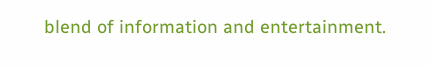blend of information and entertainment.